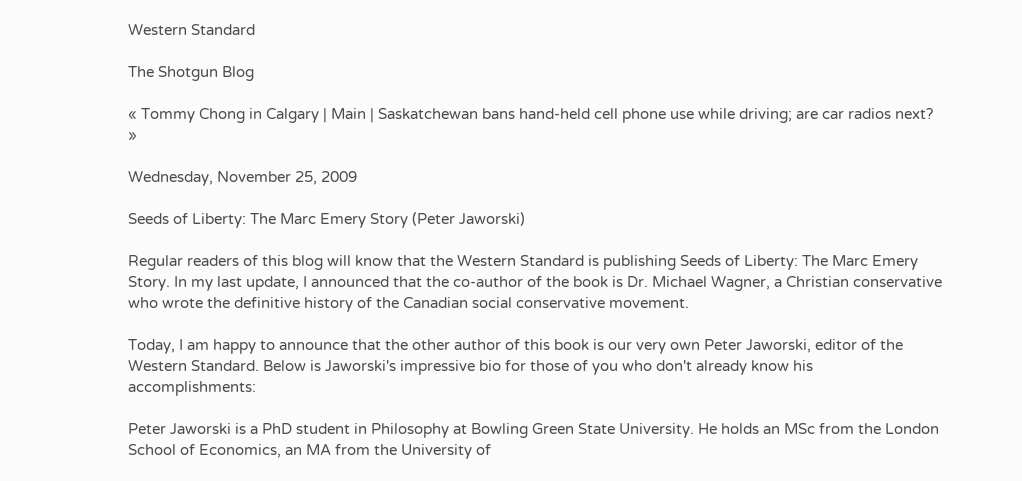Western Standard

The Shotgun Blog

« Tommy Chong in Calgary | Main | Saskatchewan bans hand-held cell phone use while driving; are car radios next? »

Wednesday, November 25, 2009

Seeds of Liberty: The Marc Emery Story (Peter Jaworski)

Regular readers of this blog will know that the Western Standard is publishing Seeds of Liberty: The Marc Emery Story. In my last update, I announced that the co-author of the book is Dr. Michael Wagner, a Christian conservative who wrote the definitive history of the Canadian social conservative movement.

Today, I am happy to announce that the other author of this book is our very own Peter Jaworski, editor of the Western Standard. Below is Jaworski's impressive bio for those of you who don't already know his accomplishments:

Peter Jaworski is a PhD student in Philosophy at Bowling Green State University. He holds an MSc from the London School of Economics, an MA from the University of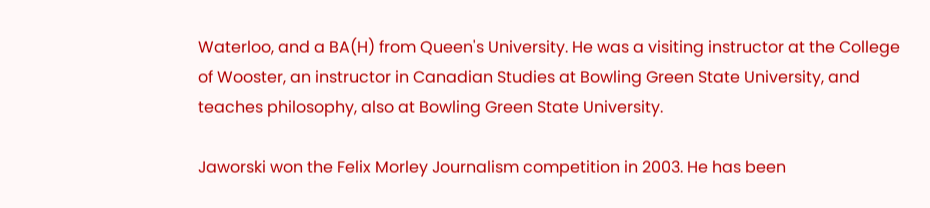Waterloo, and a BA(H) from Queen's University. He was a visiting instructor at the College of Wooster, an instructor in Canadian Studies at Bowling Green State University, and teaches philosophy, also at Bowling Green State University.

Jaworski won the Felix Morley Journalism competition in 2003. He has been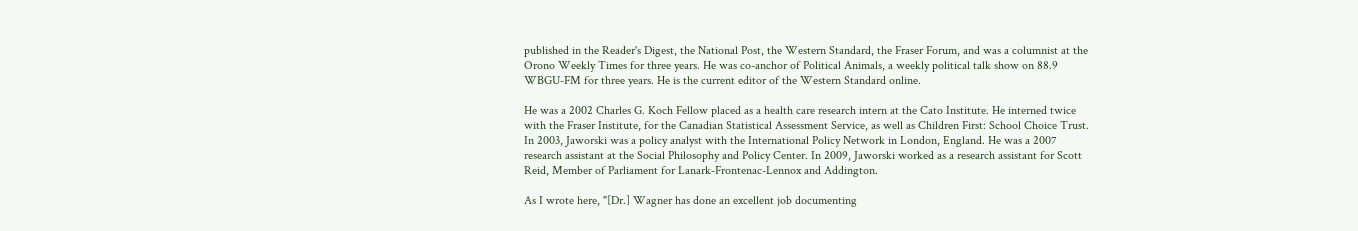published in the Reader's Digest, the National Post, the Western Standard, the Fraser Forum, and was a columnist at the Orono Weekly Times for three years. He was co-anchor of Political Animals, a weekly political talk show on 88.9 WBGU-FM for three years. He is the current editor of the Western Standard online.

He was a 2002 Charles G. Koch Fellow placed as a health care research intern at the Cato Institute. He interned twice with the Fraser Institute, for the Canadian Statistical Assessment Service, as well as Children First: School Choice Trust. In 2003, Jaworski was a policy analyst with the International Policy Network in London, England. He was a 2007 research assistant at the Social Philosophy and Policy Center. In 2009, Jaworski worked as a research assistant for Scott Reid, Member of Parliament for Lanark-Frontenac-Lennox and Addington.

As I wrote here, "[Dr.] Wagner has done an excellent job documenting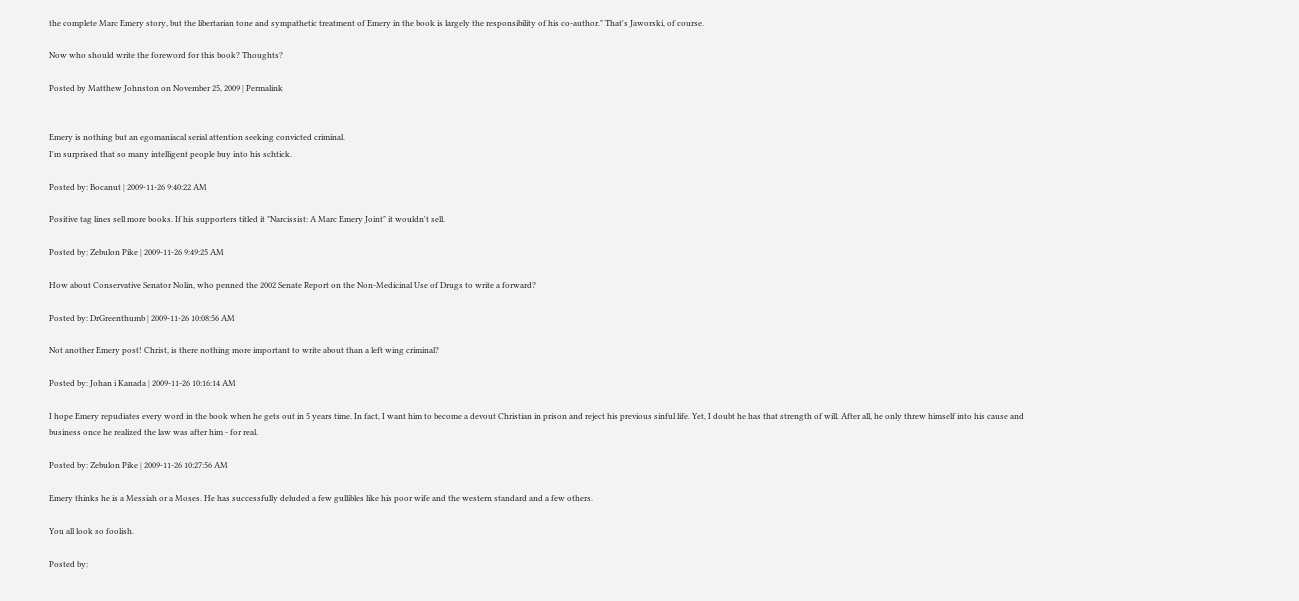the complete Marc Emery story, but the libertarian tone and sympathetic treatment of Emery in the book is largely the responsibility of his co-author." That's Jaworski, of course.

Now who should write the foreword for this book? Thoughts?

Posted by Matthew Johnston on November 25, 2009 | Permalink


Emery is nothing but an egomaniacal serial attention seeking convicted criminal.
I'm surprised that so many intelligent people buy into his schtick.

Posted by: Bocanut | 2009-11-26 9:40:22 AM

Positive tag lines sell more books. If his supporters titled it "Narcissist: A Marc Emery Joint" it wouldn't sell.

Posted by: Zebulon Pike | 2009-11-26 9:49:25 AM

How about Conservative Senator Nolin, who penned the 2002 Senate Report on the Non-Medicinal Use of Drugs to write a forward?

Posted by: DrGreenthumb | 2009-11-26 10:08:56 AM

Not another Emery post! Christ, is there nothing more important to write about than a left wing criminal?

Posted by: Johan i Kanada | 2009-11-26 10:16:14 AM

I hope Emery repudiates every word in the book when he gets out in 5 years time. In fact, I want him to become a devout Christian in prison and reject his previous sinful life. Yet, I doubt he has that strength of will. After all, he only threw himself into his cause and business once he realized the law was after him - for real.

Posted by: Zebulon Pike | 2009-11-26 10:27:56 AM

Emery thinks he is a Messiah or a Moses. He has successfully deluded a few gullibles like his poor wife and the western standard and a few others.

You all look so foolish.

Posted by: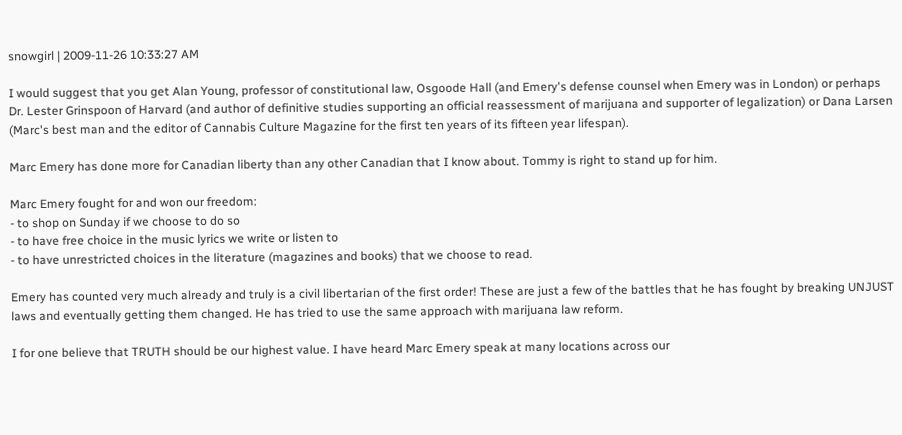snowgirl | 2009-11-26 10:33:27 AM

I would suggest that you get Alan Young, professor of constitutional law, Osgoode Hall (and Emery's defense counsel when Emery was in London) or perhaps Dr. Lester Grinspoon of Harvard (and author of definitive studies supporting an official reassessment of marijuana and supporter of legalization) or Dana Larsen (Marc's best man and the editor of Cannabis Culture Magazine for the first ten years of its fifteen year lifespan).

Marc Emery has done more for Canadian liberty than any other Canadian that I know about. Tommy is right to stand up for him.

Marc Emery fought for and won our freedom:
- to shop on Sunday if we choose to do so
- to have free choice in the music lyrics we write or listen to
- to have unrestricted choices in the literature (magazines and books) that we choose to read.

Emery has counted very much already and truly is a civil libertarian of the first order! These are just a few of the battles that he has fought by breaking UNJUST laws and eventually getting them changed. He has tried to use the same approach with marijuana law reform.

I for one believe that TRUTH should be our highest value. I have heard Marc Emery speak at many locations across our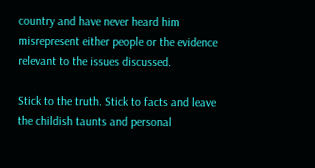country and have never heard him misrepresent either people or the evidence relevant to the issues discussed.

Stick to the truth. Stick to facts and leave the childish taunts and personal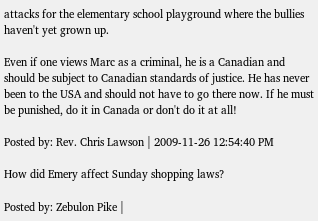attacks for the elementary school playground where the bullies haven't yet grown up.

Even if one views Marc as a criminal, he is a Canadian and should be subject to Canadian standards of justice. He has never been to the USA and should not have to go there now. If he must be punished, do it in Canada or don't do it at all!

Posted by: Rev. Chris Lawson | 2009-11-26 12:54:40 PM

How did Emery affect Sunday shopping laws?

Posted by: Zebulon Pike |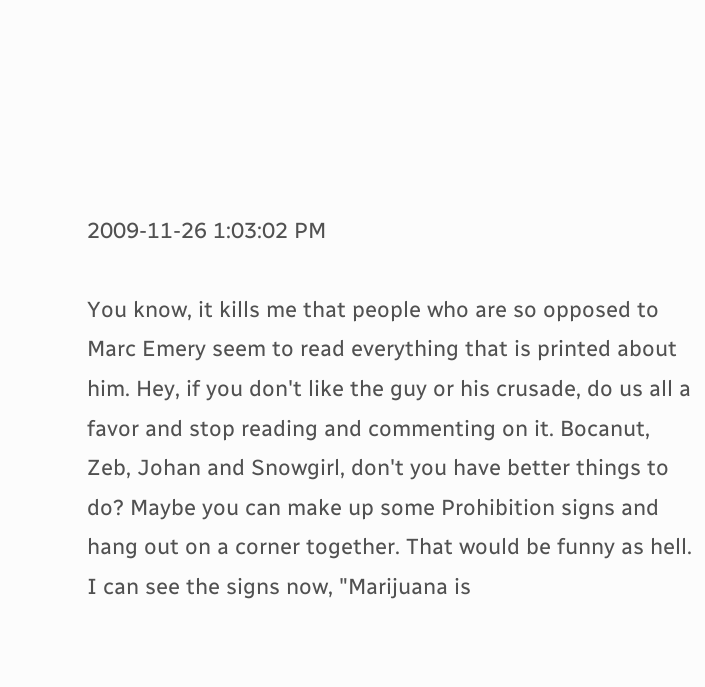2009-11-26 1:03:02 PM

You know, it kills me that people who are so opposed to Marc Emery seem to read everything that is printed about him. Hey, if you don't like the guy or his crusade, do us all a favor and stop reading and commenting on it. Bocanut, Zeb, Johan and Snowgirl, don't you have better things to do? Maybe you can make up some Prohibition signs and hang out on a corner together. That would be funny as hell. I can see the signs now, "Marijuana is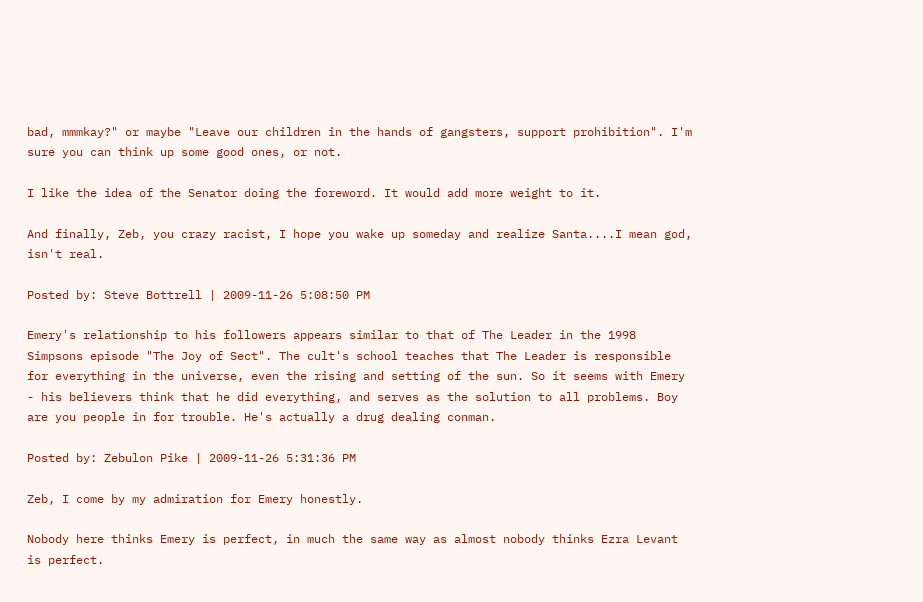bad, mmmkay?" or maybe "Leave our children in the hands of gangsters, support prohibition". I'm sure you can think up some good ones, or not.

I like the idea of the Senator doing the foreword. It would add more weight to it.

And finally, Zeb, you crazy racist, I hope you wake up someday and realize Santa....I mean god, isn't real.

Posted by: Steve Bottrell | 2009-11-26 5:08:50 PM

Emery's relationship to his followers appears similar to that of The Leader in the 1998 Simpsons episode "The Joy of Sect". The cult's school teaches that The Leader is responsible for everything in the universe, even the rising and setting of the sun. So it seems with Emery - his believers think that he did everything, and serves as the solution to all problems. Boy are you people in for trouble. He's actually a drug dealing conman.

Posted by: Zebulon Pike | 2009-11-26 5:31:36 PM

Zeb, I come by my admiration for Emery honestly.

Nobody here thinks Emery is perfect, in much the same way as almost nobody thinks Ezra Levant is perfect.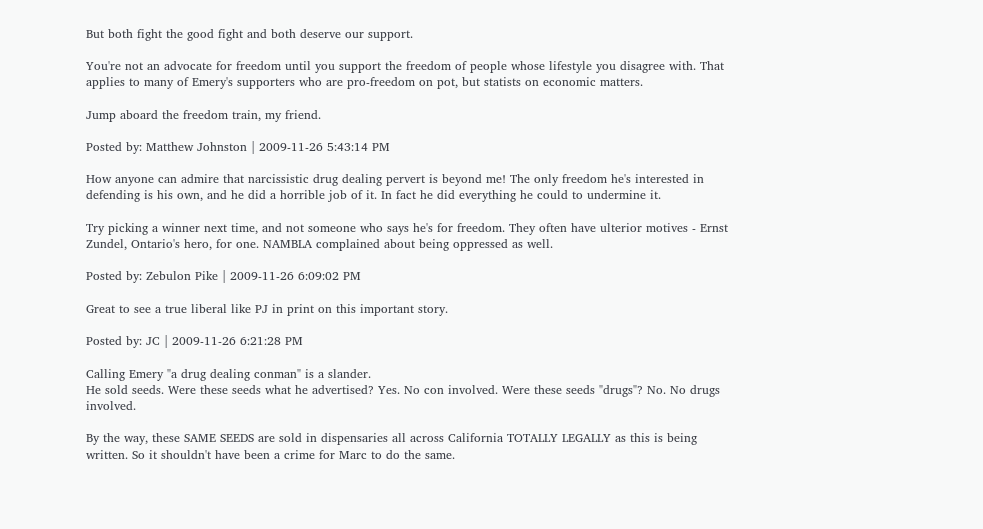But both fight the good fight and both deserve our support.

You're not an advocate for freedom until you support the freedom of people whose lifestyle you disagree with. That applies to many of Emery's supporters who are pro-freedom on pot, but statists on economic matters.

Jump aboard the freedom train, my friend.

Posted by: Matthew Johnston | 2009-11-26 5:43:14 PM

How anyone can admire that narcissistic drug dealing pervert is beyond me! The only freedom he's interested in defending is his own, and he did a horrible job of it. In fact he did everything he could to undermine it.

Try picking a winner next time, and not someone who says he's for freedom. They often have ulterior motives - Ernst Zundel, Ontario's hero, for one. NAMBLA complained about being oppressed as well.

Posted by: Zebulon Pike | 2009-11-26 6:09:02 PM

Great to see a true liberal like PJ in print on this important story.

Posted by: JC | 2009-11-26 6:21:28 PM

Calling Emery "a drug dealing conman" is a slander.
He sold seeds. Were these seeds what he advertised? Yes. No con involved. Were these seeds "drugs"? No. No drugs involved.

By the way, these SAME SEEDS are sold in dispensaries all across California TOTALLY LEGALLY as this is being written. So it shouldn't have been a crime for Marc to do the same.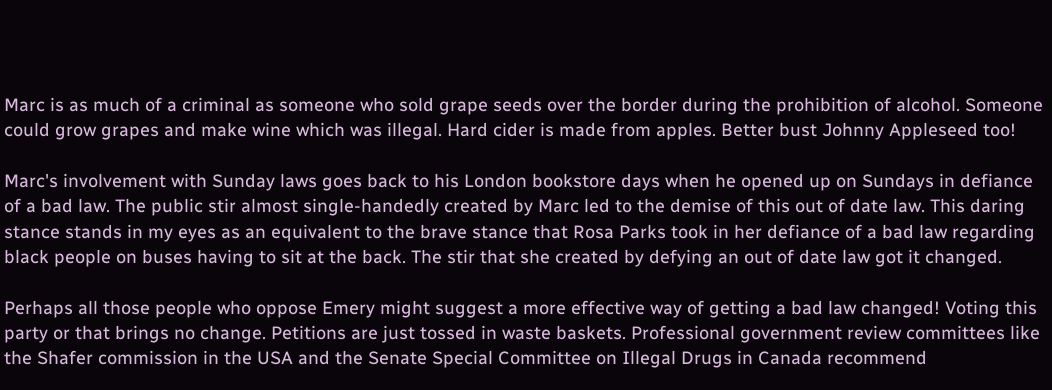Marc is as much of a criminal as someone who sold grape seeds over the border during the prohibition of alcohol. Someone could grow grapes and make wine which was illegal. Hard cider is made from apples. Better bust Johnny Appleseed too!

Marc's involvement with Sunday laws goes back to his London bookstore days when he opened up on Sundays in defiance of a bad law. The public stir almost single-handedly created by Marc led to the demise of this out of date law. This daring stance stands in my eyes as an equivalent to the brave stance that Rosa Parks took in her defiance of a bad law regarding black people on buses having to sit at the back. The stir that she created by defying an out of date law got it changed.

Perhaps all those people who oppose Emery might suggest a more effective way of getting a bad law changed! Voting this party or that brings no change. Petitions are just tossed in waste baskets. Professional government review committees like the Shafer commission in the USA and the Senate Special Committee on Illegal Drugs in Canada recommend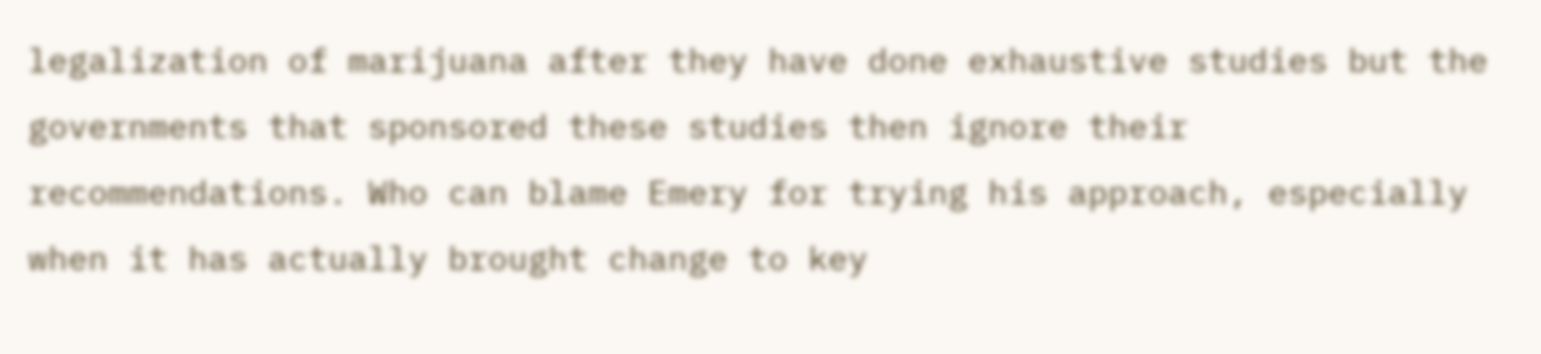legalization of marijuana after they have done exhaustive studies but the governments that sponsored these studies then ignore their recommendations. Who can blame Emery for trying his approach, especially when it has actually brought change to key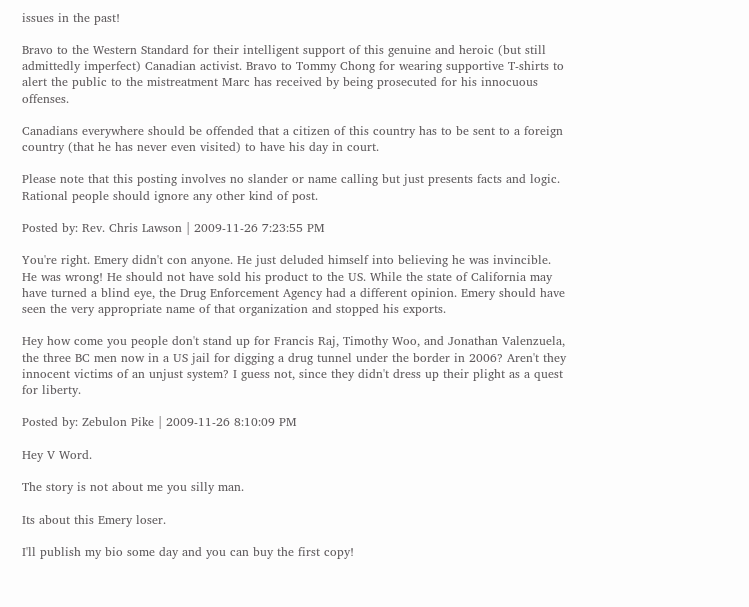issues in the past!

Bravo to the Western Standard for their intelligent support of this genuine and heroic (but still admittedly imperfect) Canadian activist. Bravo to Tommy Chong for wearing supportive T-shirts to alert the public to the mistreatment Marc has received by being prosecuted for his innocuous offenses.

Canadians everywhere should be offended that a citizen of this country has to be sent to a foreign country (that he has never even visited) to have his day in court.

Please note that this posting involves no slander or name calling but just presents facts and logic. Rational people should ignore any other kind of post.

Posted by: Rev. Chris Lawson | 2009-11-26 7:23:55 PM

You're right. Emery didn't con anyone. He just deluded himself into believing he was invincible. He was wrong! He should not have sold his product to the US. While the state of California may have turned a blind eye, the Drug Enforcement Agency had a different opinion. Emery should have seen the very appropriate name of that organization and stopped his exports.

Hey how come you people don't stand up for Francis Raj, Timothy Woo, and Jonathan Valenzuela, the three BC men now in a US jail for digging a drug tunnel under the border in 2006? Aren't they innocent victims of an unjust system? I guess not, since they didn't dress up their plight as a quest for liberty.

Posted by: Zebulon Pike | 2009-11-26 8:10:09 PM

Hey V Word.

The story is not about me you silly man.

Its about this Emery loser.

I'll publish my bio some day and you can buy the first copy!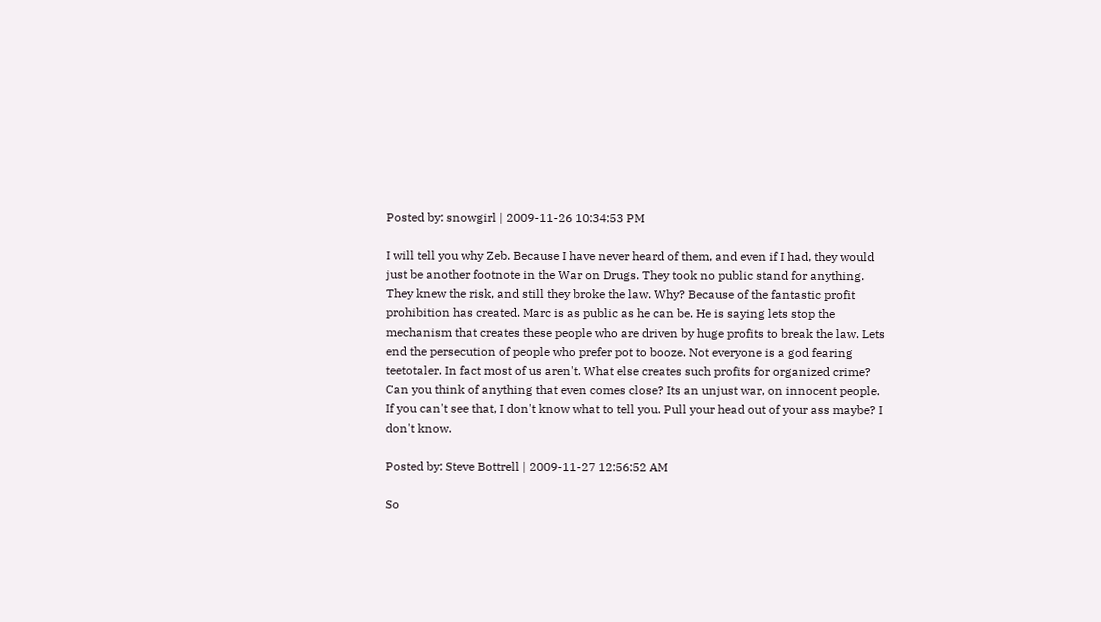Posted by: snowgirl | 2009-11-26 10:34:53 PM

I will tell you why Zeb. Because I have never heard of them, and even if I had, they would just be another footnote in the War on Drugs. They took no public stand for anything. They knew the risk, and still they broke the law. Why? Because of the fantastic profit prohibition has created. Marc is as public as he can be. He is saying lets stop the mechanism that creates these people who are driven by huge profits to break the law. Lets end the persecution of people who prefer pot to booze. Not everyone is a god fearing teetotaler. In fact most of us aren't. What else creates such profits for organized crime? Can you think of anything that even comes close? Its an unjust war, on innocent people. If you can't see that, I don't know what to tell you. Pull your head out of your ass maybe? I don't know.

Posted by: Steve Bottrell | 2009-11-27 12:56:52 AM

So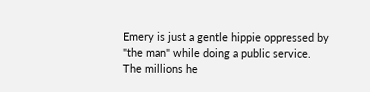Emery is just a gentle hippie oppressed by "the man" while doing a public service. The millions he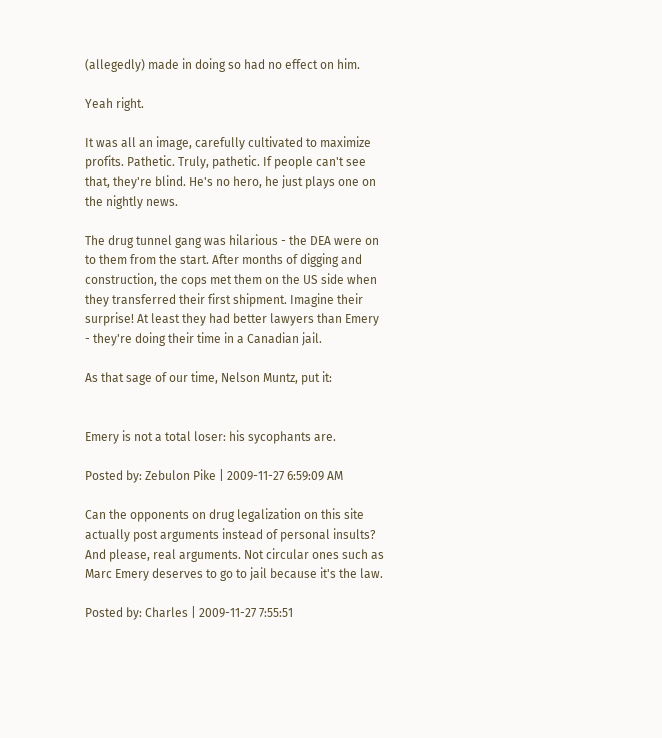(allegedly) made in doing so had no effect on him.

Yeah right.

It was all an image, carefully cultivated to maximize profits. Pathetic. Truly, pathetic. If people can't see that, they're blind. He's no hero, he just plays one on the nightly news.

The drug tunnel gang was hilarious - the DEA were on to them from the start. After months of digging and construction, the cops met them on the US side when they transferred their first shipment. Imagine their surprise! At least they had better lawyers than Emery - they're doing their time in a Canadian jail.

As that sage of our time, Nelson Muntz, put it:


Emery is not a total loser: his sycophants are.

Posted by: Zebulon Pike | 2009-11-27 6:59:09 AM

Can the opponents on drug legalization on this site actually post arguments instead of personal insults? And please, real arguments. Not circular ones such as Marc Emery deserves to go to jail because it's the law.

Posted by: Charles | 2009-11-27 7:55:51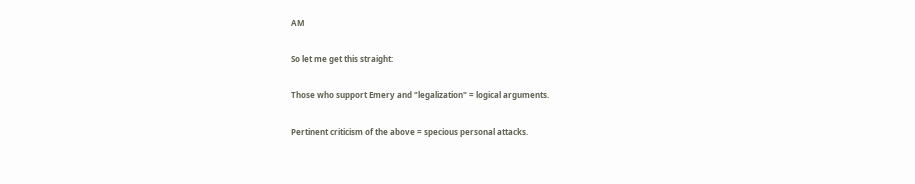AM

So let me get this straight:

Those who support Emery and "legalization" = logical arguments.

Pertinent criticism of the above = specious personal attacks.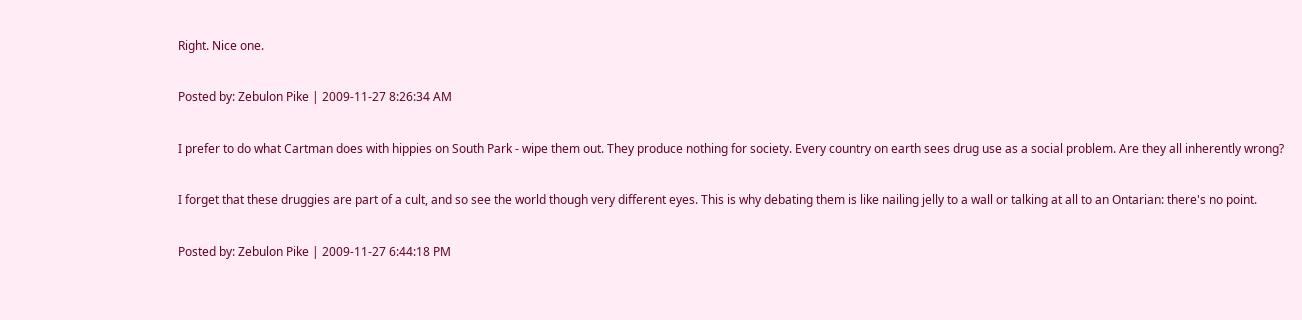Right. Nice one.

Posted by: Zebulon Pike | 2009-11-27 8:26:34 AM

I prefer to do what Cartman does with hippies on South Park - wipe them out. They produce nothing for society. Every country on earth sees drug use as a social problem. Are they all inherently wrong?

I forget that these druggies are part of a cult, and so see the world though very different eyes. This is why debating them is like nailing jelly to a wall or talking at all to an Ontarian: there's no point.

Posted by: Zebulon Pike | 2009-11-27 6:44:18 PM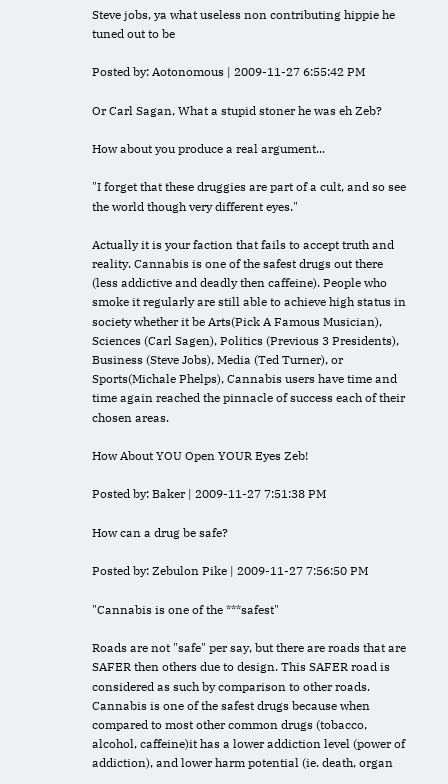Steve jobs, ya what useless non contributing hippie he tuned out to be

Posted by: Aotonomous | 2009-11-27 6:55:42 PM

Or Carl Sagan, What a stupid stoner he was eh Zeb?

How about you produce a real argument...

"I forget that these druggies are part of a cult, and so see the world though very different eyes."

Actually it is your faction that fails to accept truth and reality. Cannabis is one of the safest drugs out there (less addictive and deadly then caffeine). People who smoke it regularly are still able to achieve high status in society whether it be Arts(Pick A Famous Musician), Sciences (Carl Sagen), Politics (Previous 3 Presidents), Business (Steve Jobs), Media (Ted Turner), or Sports(Michale Phelps), Cannabis users have time and time again reached the pinnacle of success each of their chosen areas.

How About YOU Open YOUR Eyes Zeb!

Posted by: Baker | 2009-11-27 7:51:38 PM

How can a drug be safe?

Posted by: Zebulon Pike | 2009-11-27 7:56:50 PM

"Cannabis is one of the ***safest"

Roads are not "safe" per say, but there are roads that are SAFER then others due to design. This SAFER road is considered as such by comparison to other roads.
Cannabis is one of the safest drugs because when compared to most other common drugs (tobacco, alcohol, caffeine)it has a lower addiction level (power of addiction), and lower harm potential (ie. death, organ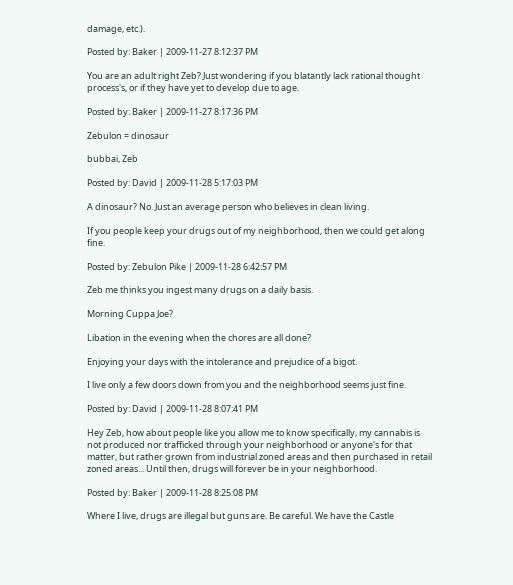damage, etc.).

Posted by: Baker | 2009-11-27 8:12:37 PM

You are an adult right Zeb? Just wondering if you blatantly lack rational thought process's, or if they have yet to develop due to age.

Posted by: Baker | 2009-11-27 8:17:36 PM

Zebulon = dinosaur

bubbai, Zeb

Posted by: David | 2009-11-28 5:17:03 PM

A dinosaur? No. Just an average person who believes in clean living.

If you people keep your drugs out of my neighborhood, then we could get along fine.

Posted by: Zebulon Pike | 2009-11-28 6:42:57 PM

Zeb me thinks you ingest many drugs on a daily basis.

Morning Cuppa Joe?

Libation in the evening when the chores are all done?

Enjoying your days with the intolerance and prejudice of a bigot.

I live only a few doors down from you and the neighborhood seems just fine.

Posted by: David | 2009-11-28 8:07:41 PM

Hey Zeb, how about people like you allow me to know specifically, my cannabis is not produced nor trafficked through your neighborhood or anyone's for that matter, but rather grown from industrial zoned areas and then purchased in retail zoned areas... Until then, drugs will forever be in your neighborhood.

Posted by: Baker | 2009-11-28 8:25:08 PM

Where I live, drugs are illegal but guns are. Be careful. We have the Castle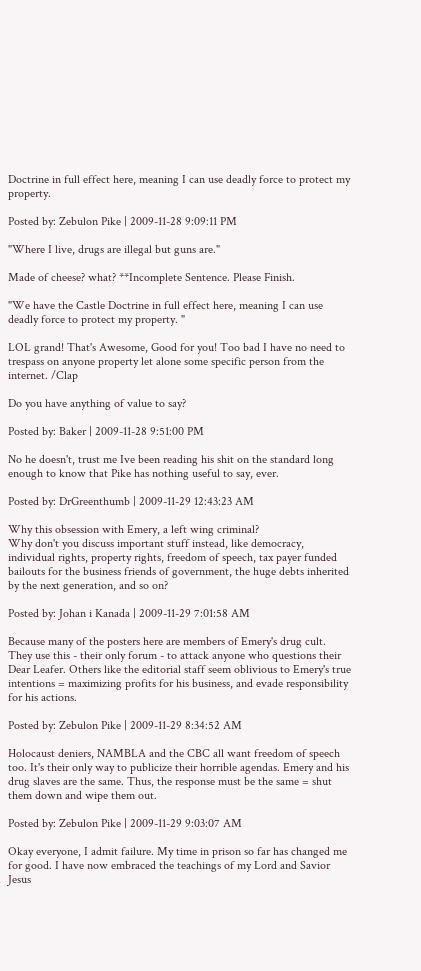Doctrine in full effect here, meaning I can use deadly force to protect my property.

Posted by: Zebulon Pike | 2009-11-28 9:09:11 PM

"Where I live, drugs are illegal but guns are."

Made of cheese? what? **Incomplete Sentence. Please Finish.

"We have the Castle Doctrine in full effect here, meaning I can use deadly force to protect my property. "

LOL grand! That's Awesome, Good for you! Too bad I have no need to trespass on anyone property let alone some specific person from the internet. /Clap

Do you have anything of value to say?

Posted by: Baker | 2009-11-28 9:51:00 PM

No he doesn't, trust me Ive been reading his shit on the standard long enough to know that Pike has nothing useful to say, ever.

Posted by: DrGreenthumb | 2009-11-29 12:43:23 AM

Why this obsession with Emery, a left wing criminal?
Why don't you discuss important stuff instead, like democracy, individual rights, property rights, freedom of speech, tax payer funded bailouts for the business friends of government, the huge debts inherited by the next generation, and so on?

Posted by: Johan i Kanada | 2009-11-29 7:01:58 AM

Because many of the posters here are members of Emery's drug cult. They use this - their only forum - to attack anyone who questions their Dear Leafer. Others like the editorial staff seem oblivious to Emery's true intentions = maximizing profits for his business, and evade responsibility for his actions.

Posted by: Zebulon Pike | 2009-11-29 8:34:52 AM

Holocaust deniers, NAMBLA and the CBC all want freedom of speech too. It's their only way to publicize their horrible agendas. Emery and his drug slaves are the same. Thus, the response must be the same = shut them down and wipe them out.

Posted by: Zebulon Pike | 2009-11-29 9:03:07 AM

Okay everyone, I admit failure. My time in prison so far has changed me for good. I have now embraced the teachings of my Lord and Savior Jesus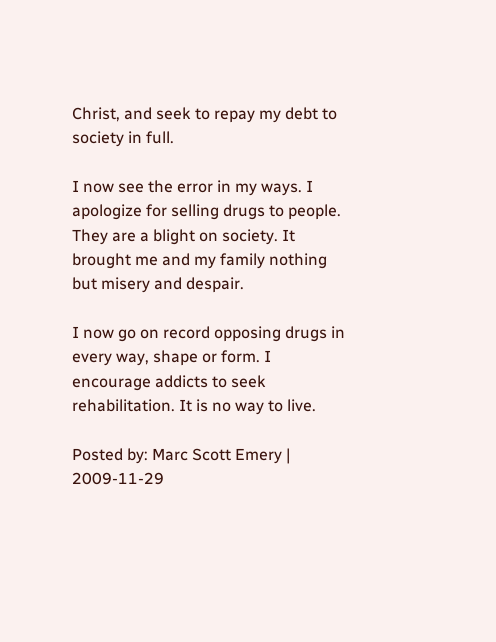Christ, and seek to repay my debt to society in full.

I now see the error in my ways. I apologize for selling drugs to people. They are a blight on society. It brought me and my family nothing but misery and despair.

I now go on record opposing drugs in every way, shape or form. I encourage addicts to seek rehabilitation. It is no way to live.

Posted by: Marc Scott Emery | 2009-11-29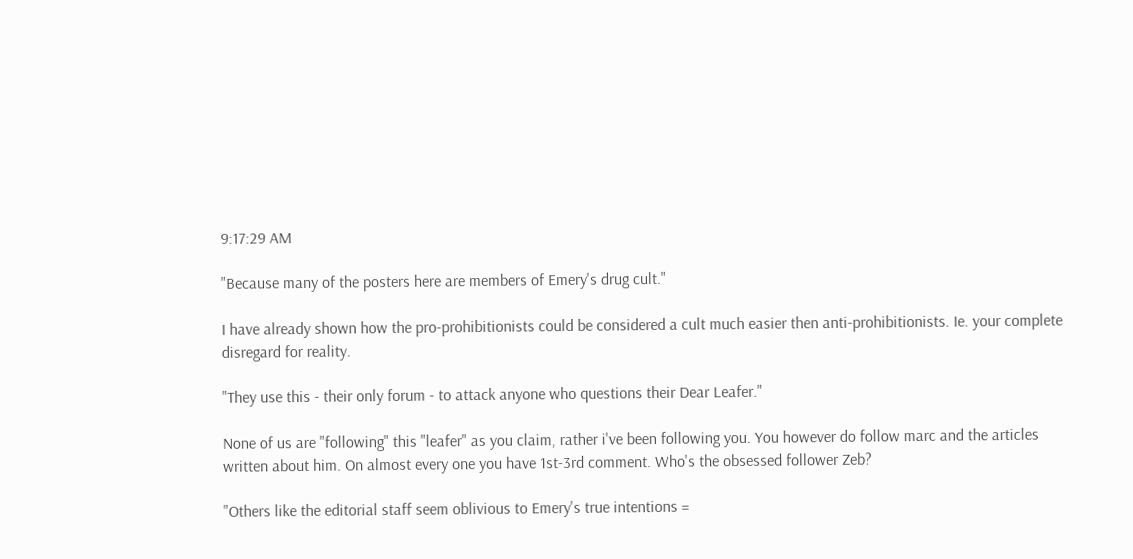9:17:29 AM

"Because many of the posters here are members of Emery's drug cult."

I have already shown how the pro-prohibitionists could be considered a cult much easier then anti-prohibitionists. Ie. your complete disregard for reality.

"They use this - their only forum - to attack anyone who questions their Dear Leafer."

None of us are "following" this "leafer" as you claim, rather i've been following you. You however do follow marc and the articles written about him. On almost every one you have 1st-3rd comment. Who's the obsessed follower Zeb?

"Others like the editorial staff seem oblivious to Emery's true intentions =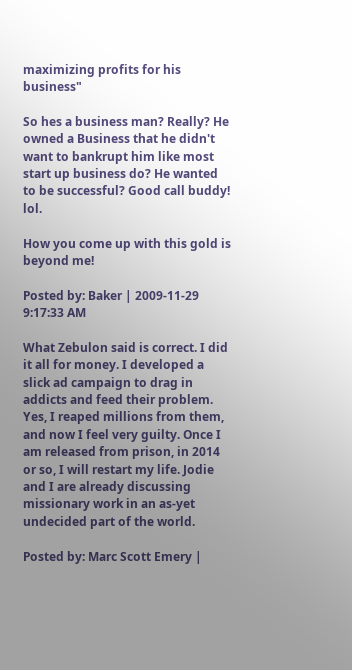maximizing profits for his business"

So hes a business man? Really? He owned a Business that he didn't want to bankrupt him like most start up business do? He wanted to be successful? Good call buddy! lol.

How you come up with this gold is beyond me!

Posted by: Baker | 2009-11-29 9:17:33 AM

What Zebulon said is correct. I did it all for money. I developed a slick ad campaign to drag in addicts and feed their problem. Yes, I reaped millions from them, and now I feel very guilty. Once I am released from prison, in 2014 or so, I will restart my life. Jodie and I are already discussing missionary work in an as-yet undecided part of the world.

Posted by: Marc Scott Emery |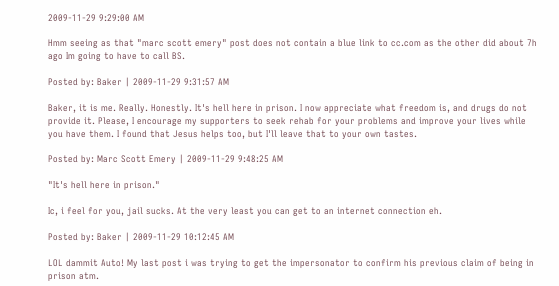2009-11-29 9:29:00 AM

Hmm seeing as that "marc scott emery" post does not contain a blue link to cc.com as the other did about 7h ago Im going to have to call BS.

Posted by: Baker | 2009-11-29 9:31:57 AM

Baker, it is me. Really. Honestly. It's hell here in prison. I now appreciate what freedom is, and drugs do not provide it. Please, I encourage my supporters to seek rehab for your problems and improve your lives while you have them. I found that Jesus helps too, but I'll leave that to your own tastes.

Posted by: Marc Scott Emery | 2009-11-29 9:48:25 AM

"It's hell here in prison."

Ic, i feel for you, jail sucks. At the very least you can get to an internet connection eh.

Posted by: Baker | 2009-11-29 10:12:45 AM

LOL dammit Auto! My last post i was trying to get the impersonator to confirm his previous claim of being in prison atm.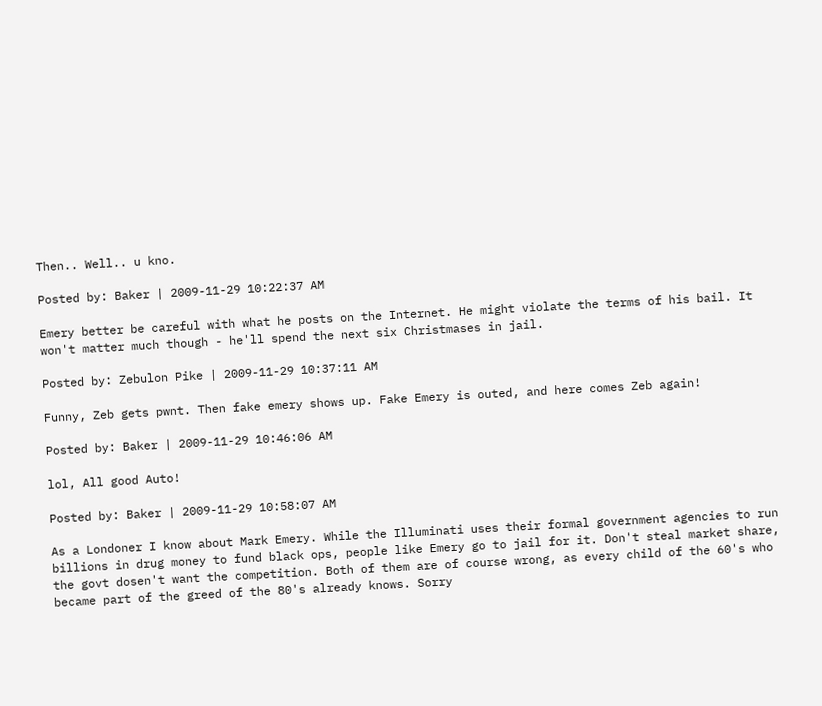Then.. Well.. u kno.

Posted by: Baker | 2009-11-29 10:22:37 AM

Emery better be careful with what he posts on the Internet. He might violate the terms of his bail. It won't matter much though - he'll spend the next six Christmases in jail.

Posted by: Zebulon Pike | 2009-11-29 10:37:11 AM

Funny, Zeb gets pwnt. Then fake emery shows up. Fake Emery is outed, and here comes Zeb again!

Posted by: Baker | 2009-11-29 10:46:06 AM

lol, All good Auto!

Posted by: Baker | 2009-11-29 10:58:07 AM

As a Londoner I know about Mark Emery. While the Illuminati uses their formal government agencies to run billions in drug money to fund black ops, people like Emery go to jail for it. Don't steal market share, the govt dosen't want the competition. Both of them are of course wrong, as every child of the 60's who became part of the greed of the 80's already knows. Sorry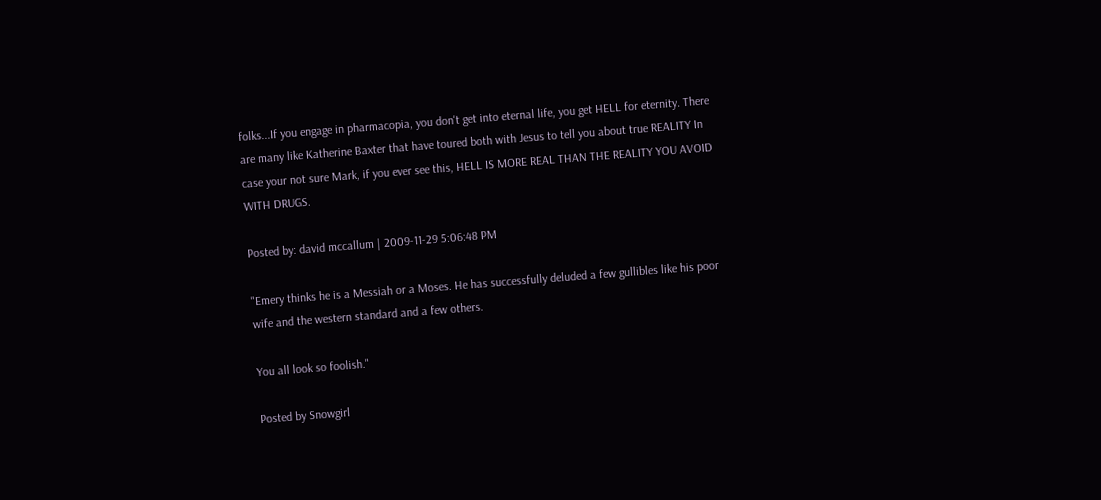folks...If you engage in pharmacopia, you don't get into eternal life, you get HELL for eternity. There are many like Katherine Baxter that have toured both with Jesus to tell you about true REALITY In case your not sure Mark, if you ever see this, HELL IS MORE REAL THAN THE REALITY YOU AVOID WITH DRUGS.

Posted by: david mccallum | 2009-11-29 5:06:48 PM

"Emery thinks he is a Messiah or a Moses. He has successfully deluded a few gullibles like his poor wife and the western standard and a few others.

You all look so foolish."

Posted by Snowgirl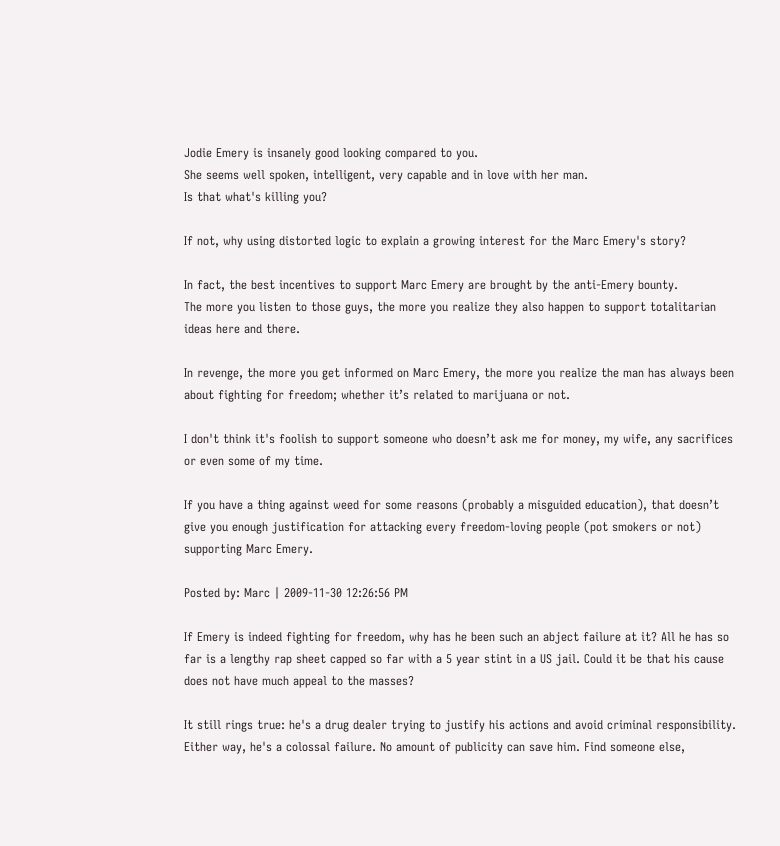Jodie Emery is insanely good looking compared to you.
She seems well spoken, intelligent, very capable and in love with her man.
Is that what's killing you?

If not, why using distorted logic to explain a growing interest for the Marc Emery's story?

In fact, the best incentives to support Marc Emery are brought by the anti-Emery bounty.
The more you listen to those guys, the more you realize they also happen to support totalitarian ideas here and there.

In revenge, the more you get informed on Marc Emery, the more you realize the man has always been about fighting for freedom; whether it’s related to marijuana or not.

I don't think it's foolish to support someone who doesn’t ask me for money, my wife, any sacrifices or even some of my time.

If you have a thing against weed for some reasons (probably a misguided education), that doesn’t give you enough justification for attacking every freedom-loving people (pot smokers or not) supporting Marc Emery.

Posted by: Marc | 2009-11-30 12:26:56 PM

If Emery is indeed fighting for freedom, why has he been such an abject failure at it? All he has so far is a lengthy rap sheet capped so far with a 5 year stint in a US jail. Could it be that his cause does not have much appeal to the masses?

It still rings true: he's a drug dealer trying to justify his actions and avoid criminal responsibility. Either way, he's a colossal failure. No amount of publicity can save him. Find someone else,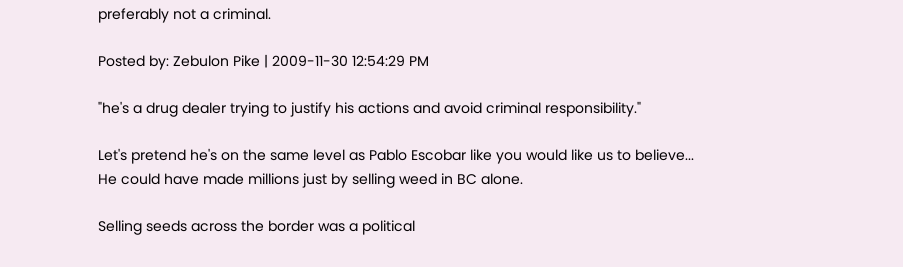preferably not a criminal.

Posted by: Zebulon Pike | 2009-11-30 12:54:29 PM

"he's a drug dealer trying to justify his actions and avoid criminal responsibility."

Let's pretend he's on the same level as Pablo Escobar like you would like us to believe...
He could have made millions just by selling weed in BC alone.

Selling seeds across the border was a political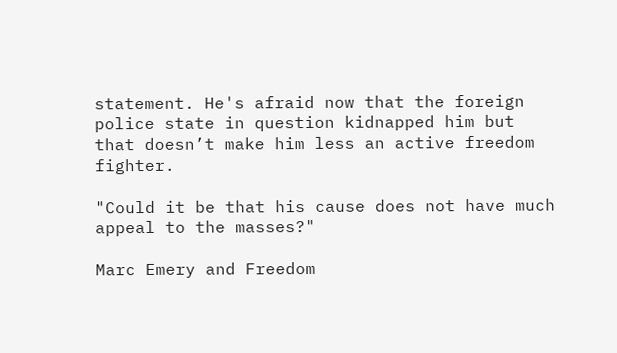statement. He's afraid now that the foreign police state in question kidnapped him but that doesn’t make him less an active freedom fighter.

"Could it be that his cause does not have much appeal to the masses?"

Marc Emery and Freedom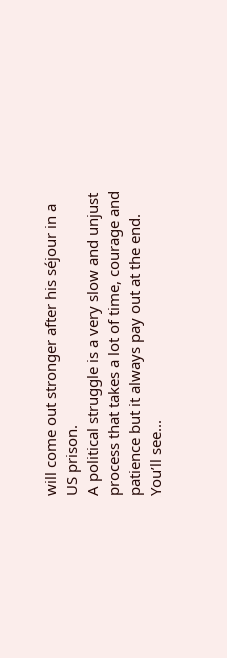will come out stronger after his séjour in a US prison.
A political struggle is a very slow and unjust process that takes a lot of time, courage and patience but it always pay out at the end.
You’ll see...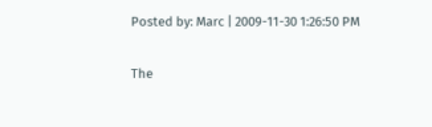Posted by: Marc | 2009-11-30 1:26:50 PM

The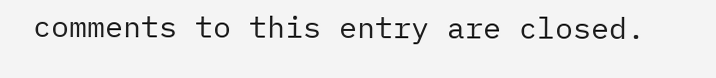comments to this entry are closed.